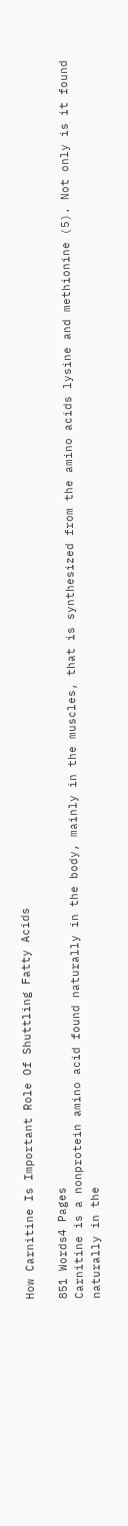How Carnitine Is Important Role Of Shuttling Fatty Acids

851 Words4 Pages
Carnitine is a nonprotein amino acid found naturally in the body, mainly in the muscles, that is synthesized from the amino acids lysine and methionine (5). Not only is it found naturally in the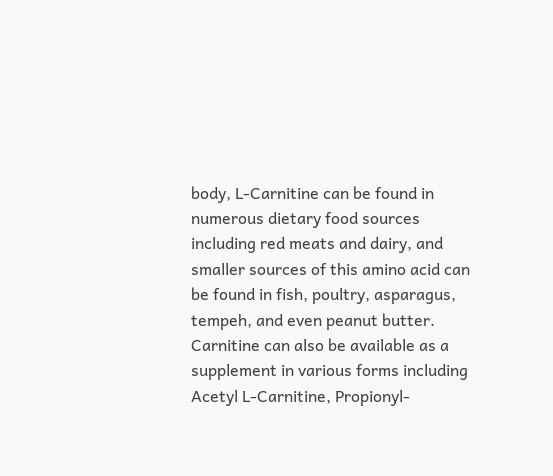body, L-Carnitine can be found in numerous dietary food sources including red meats and dairy, and smaller sources of this amino acid can be found in fish, poultry, asparagus, tempeh, and even peanut butter. Carnitine can also be available as a supplement in various forms including Acetyl L-Carnitine, Propionyl-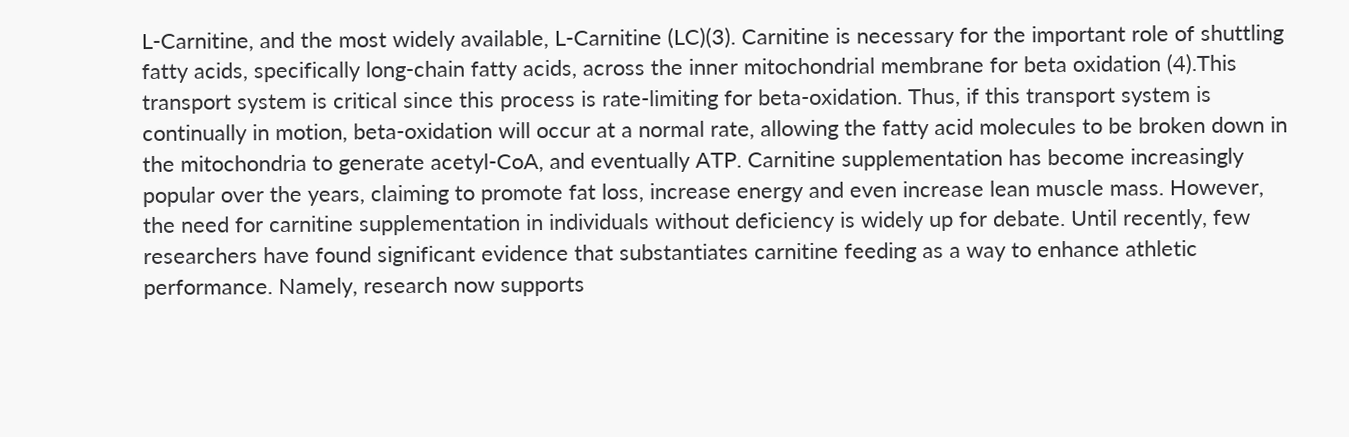L-Carnitine, and the most widely available, L-Carnitine (LC)(3). Carnitine is necessary for the important role of shuttling fatty acids, specifically long-chain fatty acids, across the inner mitochondrial membrane for beta oxidation (4).This transport system is critical since this process is rate-limiting for beta-oxidation. Thus, if this transport system is continually in motion, beta-oxidation will occur at a normal rate, allowing the fatty acid molecules to be broken down in the mitochondria to generate acetyl-CoA, and eventually ATP. Carnitine supplementation has become increasingly popular over the years, claiming to promote fat loss, increase energy and even increase lean muscle mass. However, the need for carnitine supplementation in individuals without deficiency is widely up for debate. Until recently, few researchers have found significant evidence that substantiates carnitine feeding as a way to enhance athletic performance. Namely, research now supports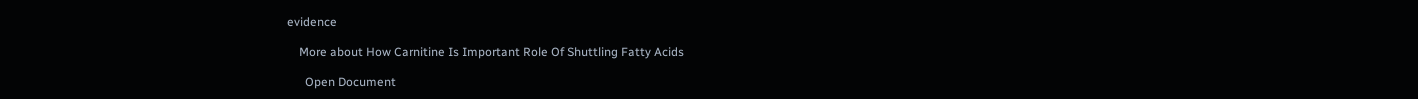evidence

    More about How Carnitine Is Important Role Of Shuttling Fatty Acids

      Open Document